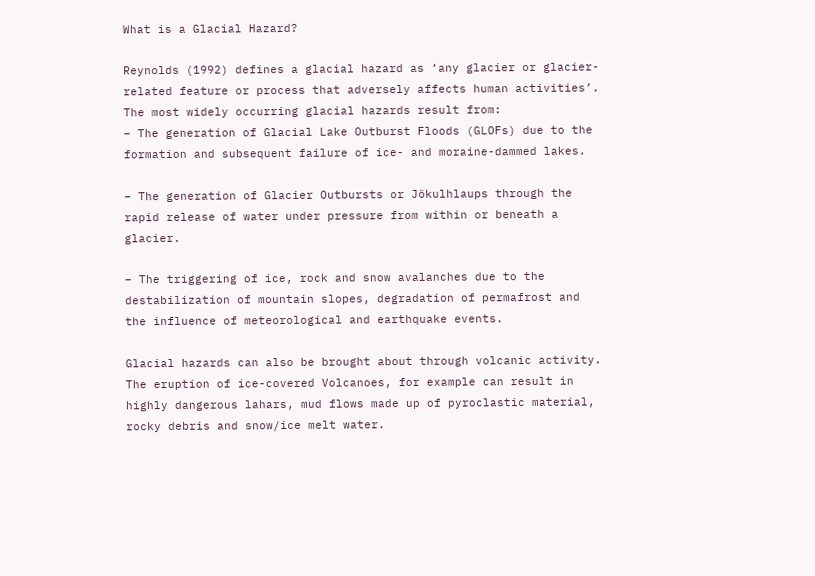What is a Glacial Hazard?

Reynolds (1992) defines a glacial hazard as ‘any glacier or glacier-related feature or process that adversely affects human activities’. The most widely occurring glacial hazards result from:
– The generation of Glacial Lake Outburst Floods (GLOFs) due to the formation and subsequent failure of ice- and moraine-dammed lakes.

– The generation of Glacier Outbursts or Jökulhlaups through the rapid release of water under pressure from within or beneath a glacier.

– The triggering of ice, rock and snow avalanches due to the destabilization of mountain slopes, degradation of permafrost and the influence of meteorological and earthquake events.

Glacial hazards can also be brought about through volcanic activity. The eruption of ice-covered Volcanoes, for example can result in highly dangerous lahars, mud flows made up of pyroclastic material, rocky debris and snow/ice melt water.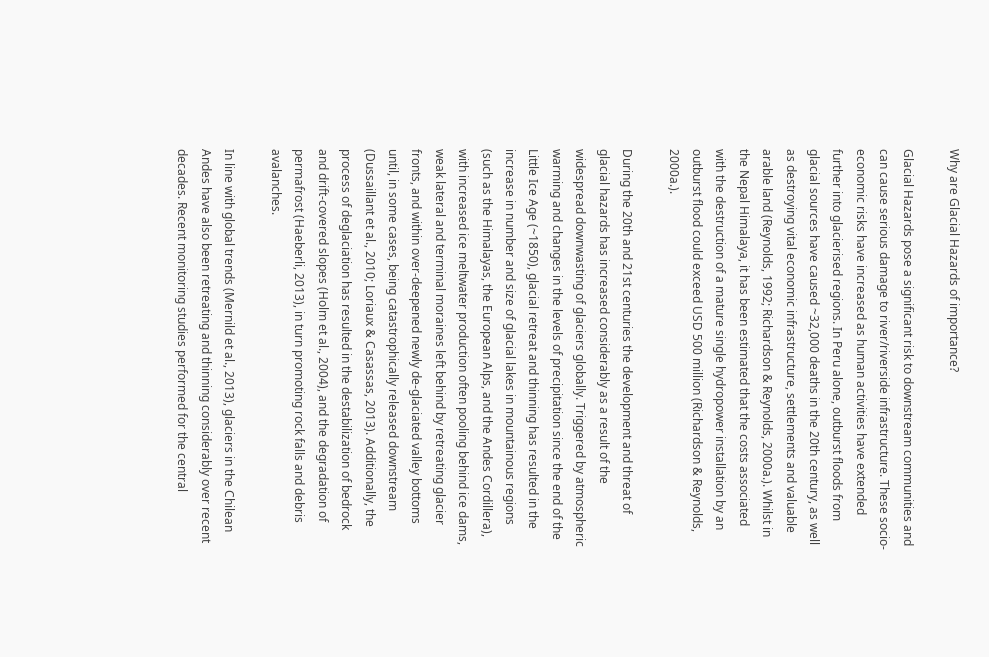Why are Glacial Hazards of importance?

Glacial Hazards pose a significant risk to downstream communities and can cause serious damage to river/riverside infrastructure. These socio-economic risks have increased as human activities have extended further into glacierised regions. In Peru alone, outburst floods from glacial sources have caused ~32,000 deaths in the 20th century, as well as destroying vital economic infrastructure, settlements and valuable arable land (Reynolds, 1992; Richardson & Reynolds, 2000a.). Whilst in the Nepal Himalaya, it has been estimated that the costs associated with the destruction of a mature single hydropower installation by an outburst flood could exceed USD 500 million (Richardson & Reynolds, 2000a.).

During the 20th and 21st centuries the development and threat of glacial hazards has increased considerably as a result of the widespread downwasting of glaciers globally. Triggered by atmospheric warming and changes in the levels of precipitation since the end of the Little Ice Age (~1850), glacial retreat and thinning has resulted in the increase in number and size of glacial lakes in mountainous regions (such as the Himalayas, the European Alps, and the Andes Cordillera), with increased ice meltwater production often pooling behind ice dams, weak lateral and terminal moraines left behind by retreating glacier fronts, and within over-deepened newly de-glaciated valley bottoms until, in some cases, being catastrophically released downstream (Dussaillant et al., 2010; Loriaux & Casassas, 2013). Additionally, the process of deglaciation has resulted in the destabilization of bedrock and drift-covered slopes (Holm et al., 2004), and the degradation of permafrost (Haeberli, 2013), in turn promoting rock falls and debris avalanches.

In line with global trends (Mernild et al., 2013), glaciers in the Chilean Andes have also been retreating and thinning considerably over recent decades. Recent monitoring studies performed for the central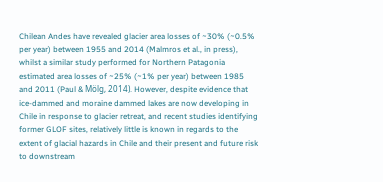Chilean Andes have revealed glacier area losses of ~30% (~0.5% per year) between 1955 and 2014 (Malmros et al., in press), whilst a similar study performed for Northern Patagonia estimated area losses of ~25% (~1% per year) between 1985 and 2011 (Paul & Mölg, 2014). However, despite evidence that ice-dammed and moraine dammed lakes are now developing in Chile in response to glacier retreat, and recent studies identifying former GLOF sites, relatively little is known in regards to the extent of glacial hazards in Chile and their present and future risk to downstream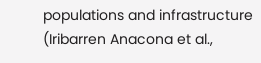populations and infrastructure (Iribarren Anacona et al.,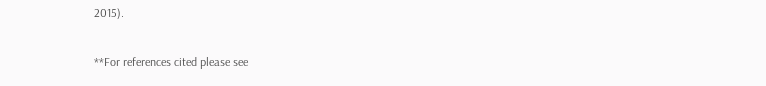2015).

**For references cited please see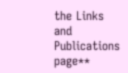the Links and Publications page**